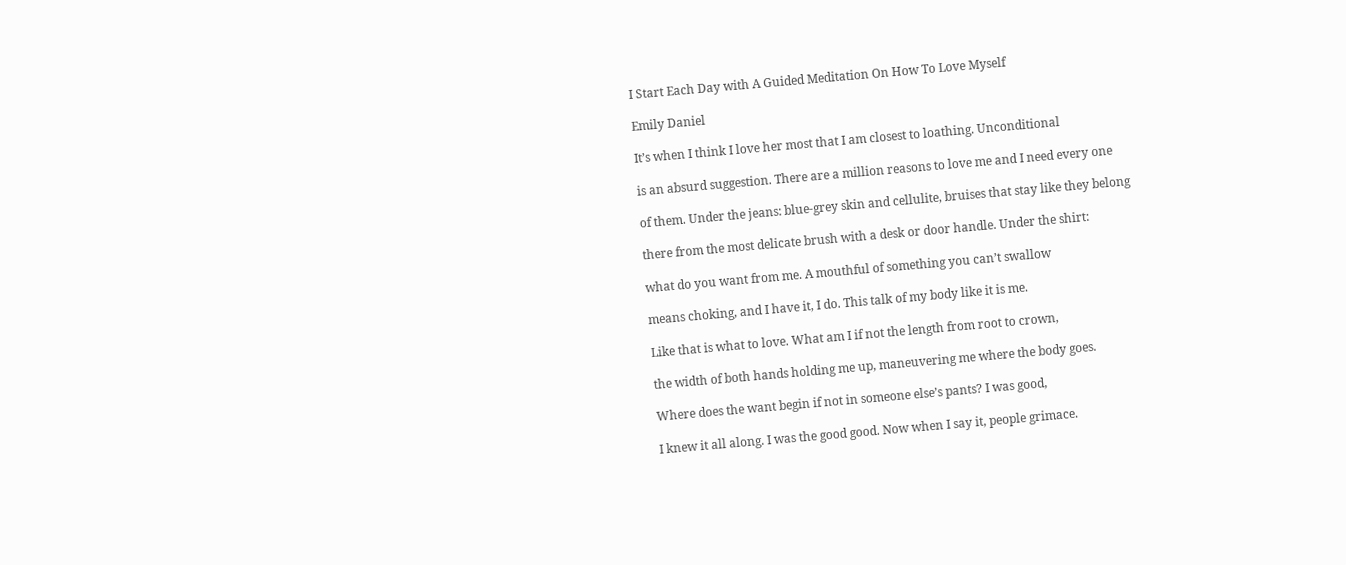I Start Each Day with A Guided Meditation On How To Love Myself

Emily Daniel

It’s when I think I love her most that I am closest to loathing. Unconditional

is an absurd suggestion. There are a million reasons to love me and I need every one

of them. Under the jeans: blue-grey skin and cellulite, bruises that stay like they belong

there from the most delicate brush with a desk or door handle. Under the shirt:

what do you want from me. A mouthful of something you can’t swallow

means choking, and I have it, I do. This talk of my body like it is me.

Like that is what to love. What am I if not the length from root to crown,

the width of both hands holding me up, maneuvering me where the body goes.

Where does the want begin if not in someone else’s pants? I was good,

I knew it all along. I was the good good. Now when I say it, people grimace.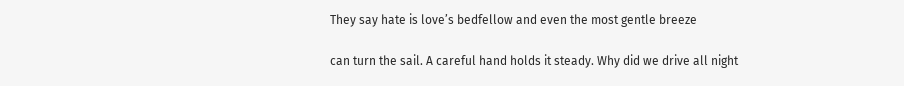They say hate is love’s bedfellow and even the most gentle breeze

can turn the sail. A careful hand holds it steady. Why did we drive all night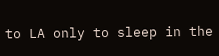to LA only to sleep in the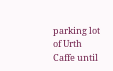parking lot of Urth Caffe until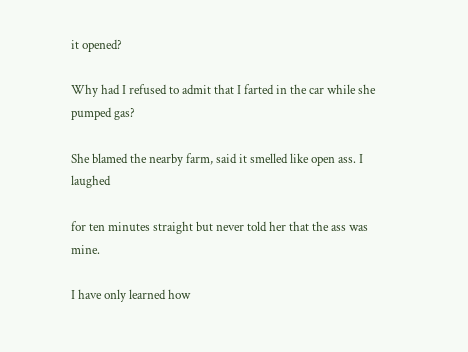it opened?

Why had I refused to admit that I farted in the car while she pumped gas?

She blamed the nearby farm, said it smelled like open ass. I laughed

for ten minutes straight but never told her that the ass was mine.

I have only learned how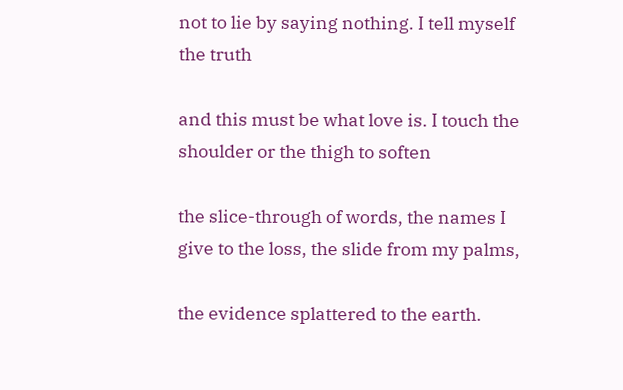not to lie by saying nothing. I tell myself the truth

and this must be what love is. I touch the shoulder or the thigh to soften

the slice-through of words, the names I give to the loss, the slide from my palms,

the evidence splattered to the earth.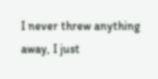I never threw anything away, I just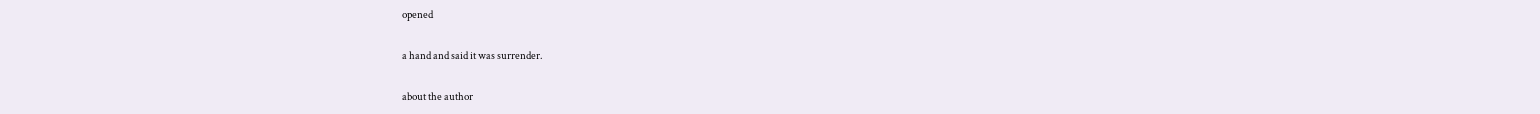opened

a hand and said it was surrender.

about the author